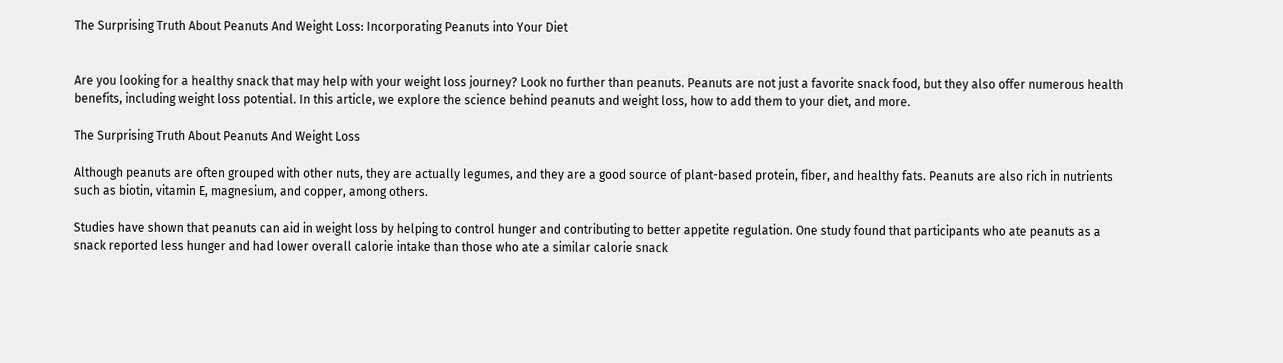The Surprising Truth About Peanuts And Weight Loss: Incorporating Peanuts into Your Diet


Are you looking for a healthy snack that may help with your weight loss journey? Look no further than peanuts. Peanuts are not just a favorite snack food, but they also offer numerous health benefits, including weight loss potential. In this article, we explore the science behind peanuts and weight loss, how to add them to your diet, and more.

The Surprising Truth About Peanuts And Weight Loss

Although peanuts are often grouped with other nuts, they are actually legumes, and they are a good source of plant-based protein, fiber, and healthy fats. Peanuts are also rich in nutrients such as biotin, vitamin E, magnesium, and copper, among others.

Studies have shown that peanuts can aid in weight loss by helping to control hunger and contributing to better appetite regulation. One study found that participants who ate peanuts as a snack reported less hunger and had lower overall calorie intake than those who ate a similar calorie snack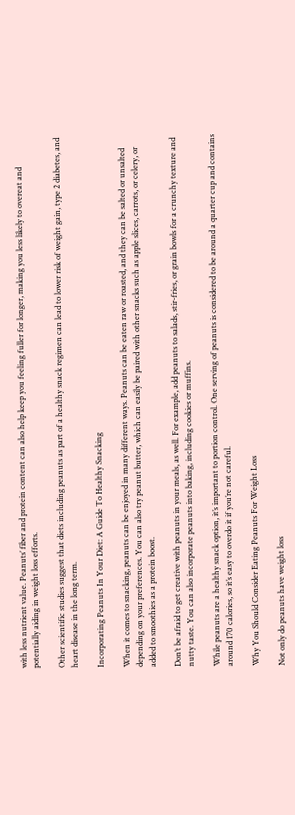with less nutrient value. Peanuts’ fiber and protein content can also help keep you feeling fuller for longer, making you less likely to overeat and potentially aiding in weight loss efforts.

Other scientific studies suggest that diets including peanuts as part of a healthy snack regimen can lead to lower risk of weight gain, type 2 diabetes, and heart disease in the long term.

Incorporating Peanuts In Your Diet: A Guide To Healthy Snacking

When it comes to snacking, peanuts can be enjoyed in many different ways. Peanuts can be eaten raw or roasted, and they can be salted or unsalted depending on your preferences. You can also try peanut butter, which can easily be paired with other snacks such as apple slices, carrots, or celery, or added to smoothies as a protein boost.

Don’t be afraid to get creative with peanuts in your meals, as well. For example, add peanuts to salads, stir-fries, or grain bowls for a crunchy texture and nutty taste. You can also incorporate peanuts into baking, including cookies or muffins.

While peanuts are a healthy snack option, it’s important to portion control. One serving of peanuts is considered to be around a quarter cup and contains around 170 calories, so it’s easy to overdo it if you’re not careful.

Why You Should Consider Eating Peanuts For Weight Loss

Not only do peanuts have weight loss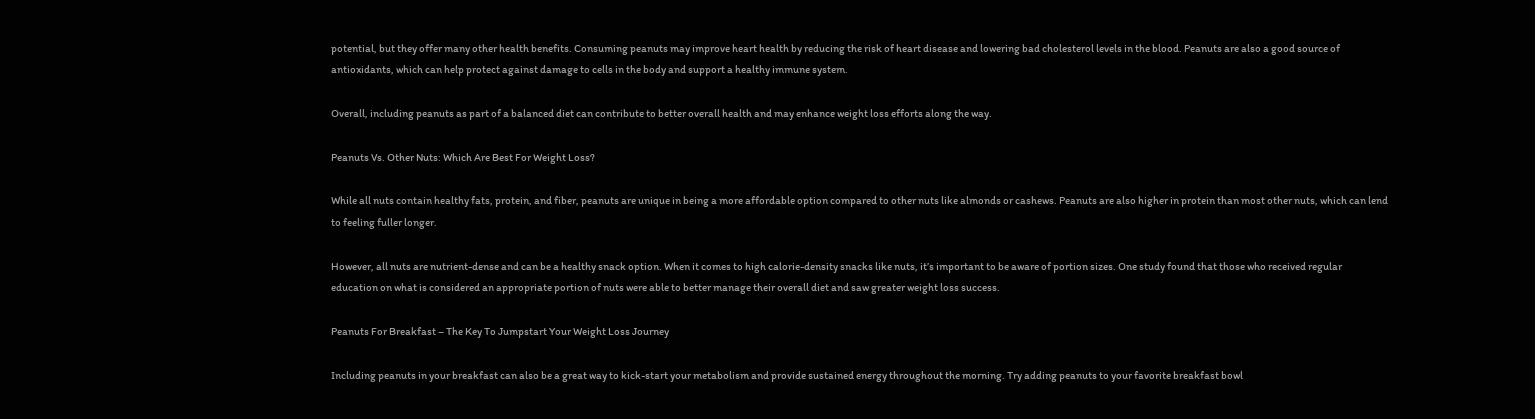potential, but they offer many other health benefits. Consuming peanuts may improve heart health by reducing the risk of heart disease and lowering bad cholesterol levels in the blood. Peanuts are also a good source of antioxidants, which can help protect against damage to cells in the body and support a healthy immune system.

Overall, including peanuts as part of a balanced diet can contribute to better overall health and may enhance weight loss efforts along the way.

Peanuts Vs. Other Nuts: Which Are Best For Weight Loss?

While all nuts contain healthy fats, protein, and fiber, peanuts are unique in being a more affordable option compared to other nuts like almonds or cashews. Peanuts are also higher in protein than most other nuts, which can lend to feeling fuller longer.

However, all nuts are nutrient-dense and can be a healthy snack option. When it comes to high calorie-density snacks like nuts, it’s important to be aware of portion sizes. One study found that those who received regular education on what is considered an appropriate portion of nuts were able to better manage their overall diet and saw greater weight loss success.

Peanuts For Breakfast – The Key To Jumpstart Your Weight Loss Journey

Including peanuts in your breakfast can also be a great way to kick-start your metabolism and provide sustained energy throughout the morning. Try adding peanuts to your favorite breakfast bowl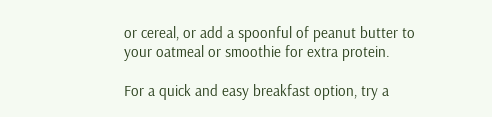or cereal, or add a spoonful of peanut butter to your oatmeal or smoothie for extra protein.

For a quick and easy breakfast option, try a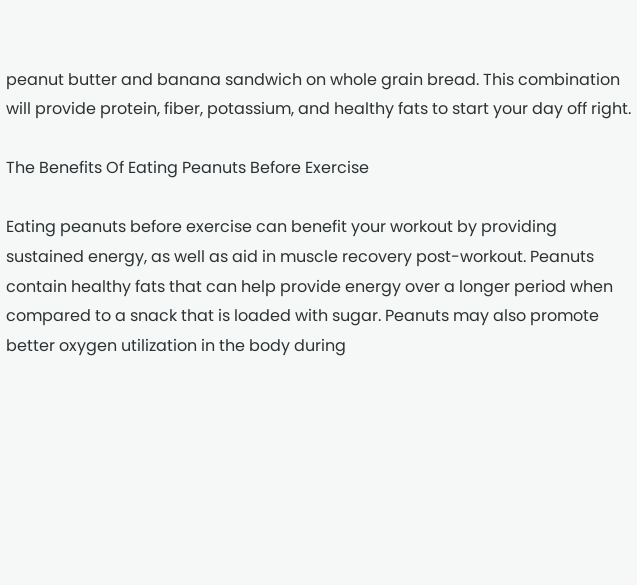peanut butter and banana sandwich on whole grain bread. This combination will provide protein, fiber, potassium, and healthy fats to start your day off right.

The Benefits Of Eating Peanuts Before Exercise

Eating peanuts before exercise can benefit your workout by providing sustained energy, as well as aid in muscle recovery post-workout. Peanuts contain healthy fats that can help provide energy over a longer period when compared to a snack that is loaded with sugar. Peanuts may also promote better oxygen utilization in the body during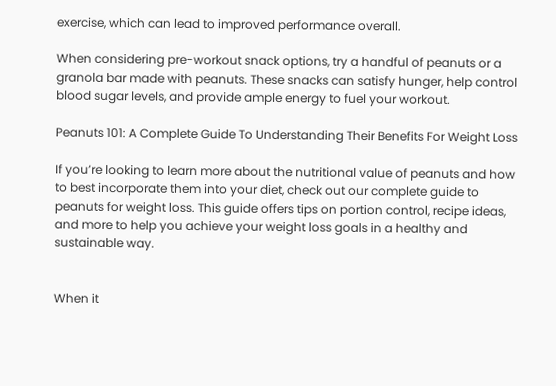exercise, which can lead to improved performance overall.

When considering pre-workout snack options, try a handful of peanuts or a granola bar made with peanuts. These snacks can satisfy hunger, help control blood sugar levels, and provide ample energy to fuel your workout.

Peanuts 101: A Complete Guide To Understanding Their Benefits For Weight Loss

If you’re looking to learn more about the nutritional value of peanuts and how to best incorporate them into your diet, check out our complete guide to peanuts for weight loss. This guide offers tips on portion control, recipe ideas, and more to help you achieve your weight loss goals in a healthy and sustainable way.


When it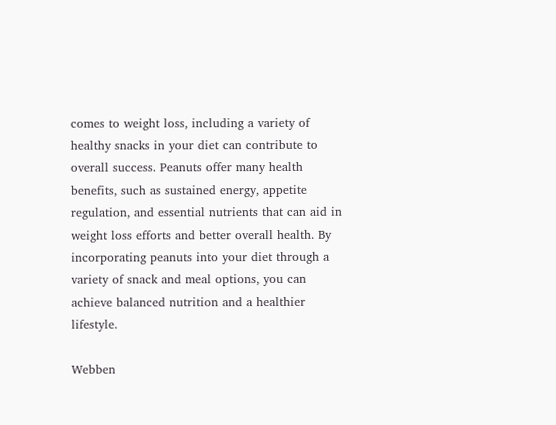comes to weight loss, including a variety of healthy snacks in your diet can contribute to overall success. Peanuts offer many health benefits, such as sustained energy, appetite regulation, and essential nutrients that can aid in weight loss efforts and better overall health. By incorporating peanuts into your diet through a variety of snack and meal options, you can achieve balanced nutrition and a healthier lifestyle.

Webben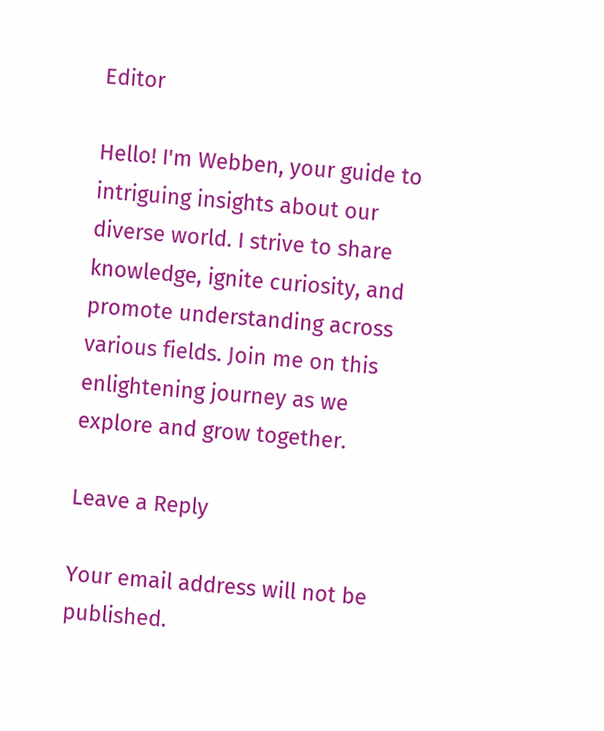Editor

Hello! I'm Webben, your guide to intriguing insights about our diverse world. I strive to share knowledge, ignite curiosity, and promote understanding across various fields. Join me on this enlightening journey as we explore and grow together.

Leave a Reply

Your email address will not be published.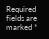Required fields are marked *